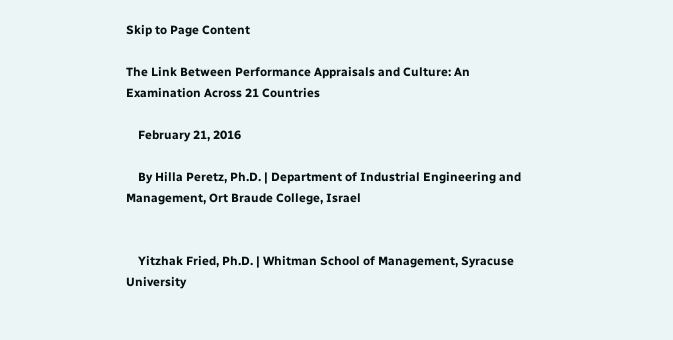Skip to Page Content

The Link Between Performance Appraisals and Culture: An Examination Across 21 Countries

    February 21, 2016

    By Hilla Peretz, Ph.D. | Department of Industrial Engineering and Management, Ort Braude College, Israel


    Yitzhak Fried, Ph.D. | Whitman School of Management, Syracuse University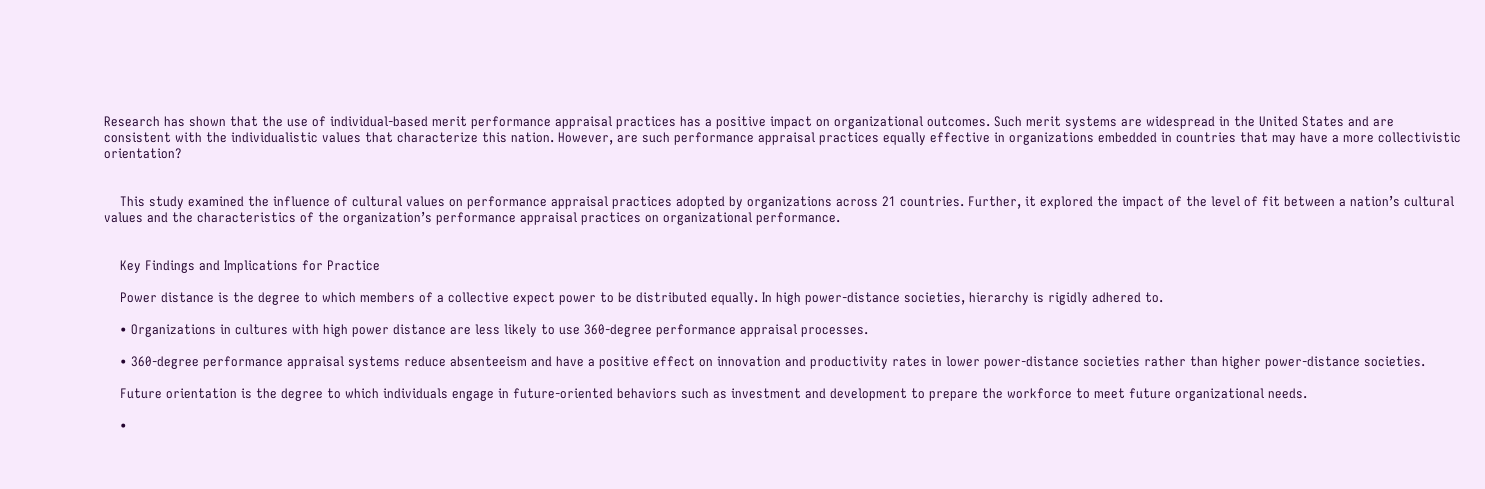Research has shown that the use of individual-based merit performance appraisal practices has a positive impact on organizational outcomes. Such merit systems are widespread in the United States and are consistent with the individualistic values that characterize this nation. However, are such performance appraisal practices equally effective in organizations embedded in countries that may have a more collectivistic orientation?


    This study examined the influence of cultural values on performance appraisal practices adopted by organizations across 21 countries. Further, it explored the impact of the level of fit between a nation’s cultural values and the characteristics of the organization’s performance appraisal practices on organizational performance.


    Key Findings and Implications for Practice

    Power distance is the degree to which members of a collective expect power to be distributed equally. In high power-distance societies, hierarchy is rigidly adhered to.

    • Organizations in cultures with high power distance are less likely to use 360-degree performance appraisal processes.

    • 360-degree performance appraisal systems reduce absenteeism and have a positive effect on innovation and productivity rates in lower power-distance societies rather than higher power-distance societies.

    Future orientation is the degree to which individuals engage in future-oriented behaviors such as investment and development to prepare the workforce to meet future organizational needs.

    •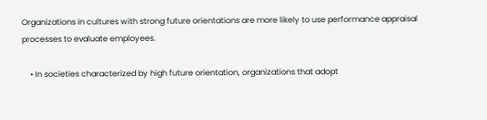Organizations in cultures with strong future orientations are more likely to use performance appraisal processes to evaluate employees.

    • In societies characterized by high future orientation, organizations that adopt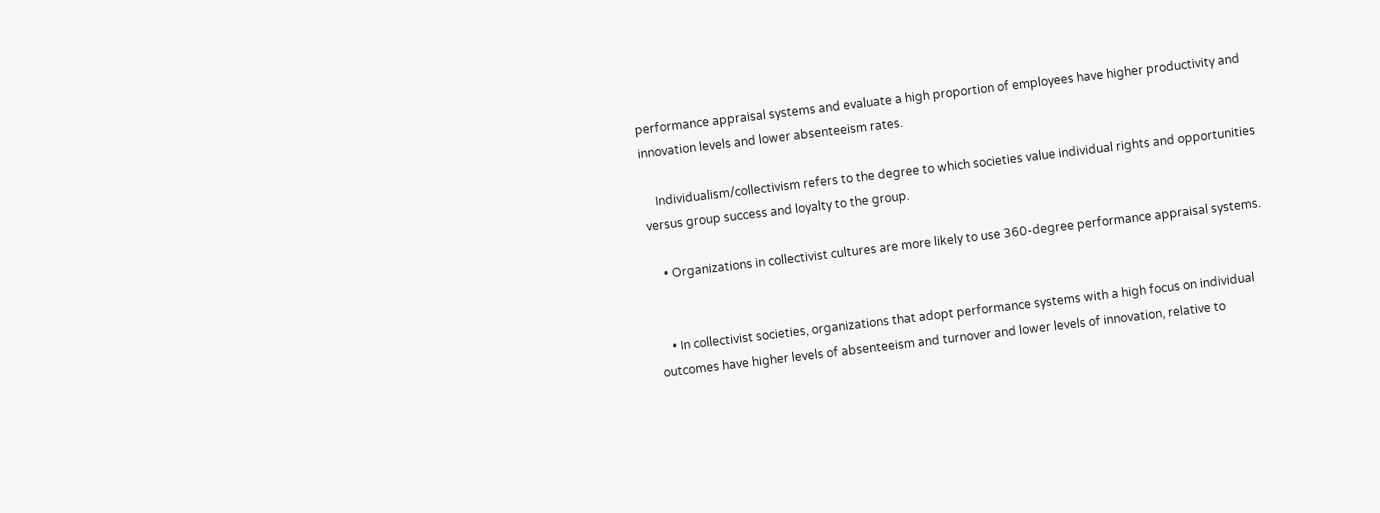performance appraisal systems and evaluate a high proportion of employees have higher productivity and innovation levels and lower absenteeism rates.

    Individualism/collectivism refers to the degree to which societies value individual rights and opportunities versus group success and loyalty to the group.

    • Organizations in collectivist cultures are more likely to use 360-degree performance appraisal systems.


    • In collectivist societies, organizations that adopt performance systems with a high focus on individual outcomes have higher levels of absenteeism and turnover and lower levels of innovation, relative to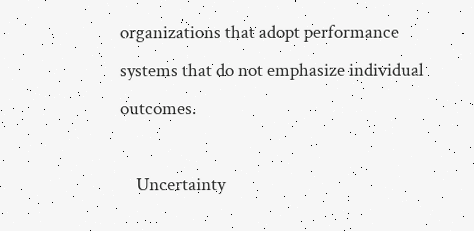organizations that adopt performance systems that do not emphasize individual outcomes.

    Uncertainty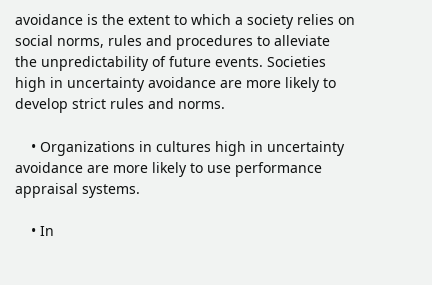avoidance is the extent to which a society relies on social norms, rules and procedures to alleviate the unpredictability of future events. Societies high in uncertainty avoidance are more likely to develop strict rules and norms.

    • Organizations in cultures high in uncertainty avoidance are more likely to use performance appraisal systems.

    • In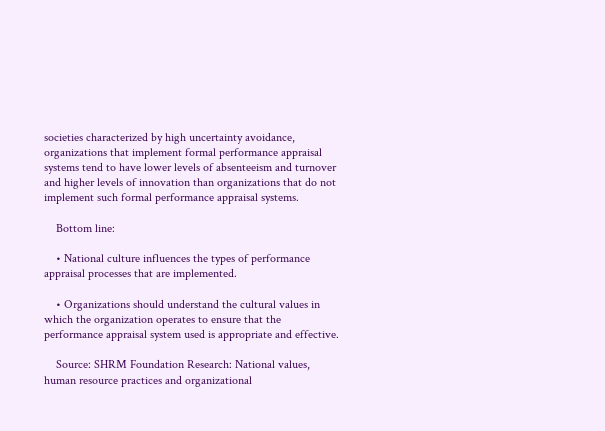societies characterized by high uncertainty avoidance, organizations that implement formal performance appraisal systems tend to have lower levels of absenteeism and turnover and higher levels of innovation than organizations that do not implement such formal performance appraisal systems.

    Bottom line:

    • National culture influences the types of performance appraisal processes that are implemented.

    • Organizations should understand the cultural values in which the organization operates to ensure that the performance appraisal system used is appropriate and effective.

    Source: SHRM Foundation Research: National values, human resource practices and organizational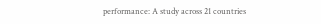performance: A study across 21 countries